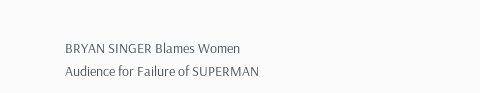BRYAN SINGER Blames Women Audience for Failure of SUPERMAN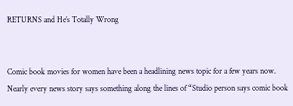RETURNS and He’s Totally Wrong


Comic book movies for women have been a headlining news topic for a few years now. Nearly every news story says something along the lines of “Studio person says comic book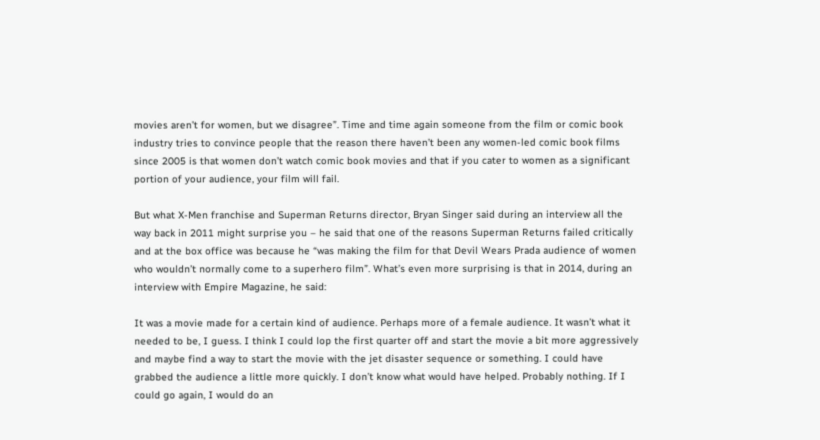movies aren’t for women, but we disagree”. Time and time again someone from the film or comic book industry tries to convince people that the reason there haven’t been any women-led comic book films since 2005 is that women don’t watch comic book movies and that if you cater to women as a significant portion of your audience, your film will fail.

But what X-Men franchise and Superman Returns director, Bryan Singer said during an interview all the way back in 2011 might surprise you – he said that one of the reasons Superman Returns failed critically and at the box office was because he “was making the film for that Devil Wears Prada audience of women who wouldn’t normally come to a superhero film”. What’s even more surprising is that in 2014, during an interview with Empire Magazine, he said:

It was a movie made for a certain kind of audience. Perhaps more of a female audience. It wasn’t what it needed to be, I guess. I think I could lop the first quarter off and start the movie a bit more aggressively and maybe find a way to start the movie with the jet disaster sequence or something. I could have grabbed the audience a little more quickly. I don’t know what would have helped. Probably nothing. If I could go again, I would do an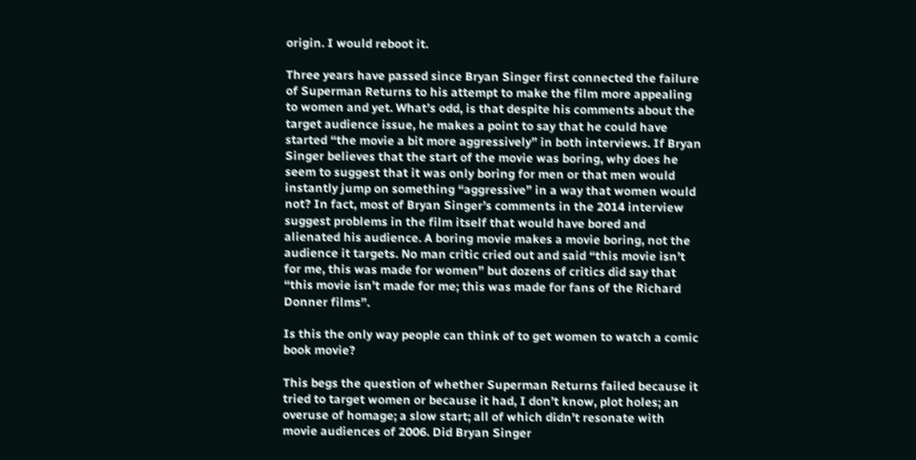origin. I would reboot it.

Three years have passed since Bryan Singer first connected the failure of Superman Returns to his attempt to make the film more appealing to women and yet. What’s odd, is that despite his comments about the target audience issue, he makes a point to say that he could have started “the movie a bit more aggressively” in both interviews. If Bryan Singer believes that the start of the movie was boring, why does he seem to suggest that it was only boring for men or that men would instantly jump on something “aggressive” in a way that women would not? In fact, most of Bryan Singer’s comments in the 2014 interview suggest problems in the film itself that would have bored and alienated his audience. A boring movie makes a movie boring, not the audience it targets. No man critic cried out and said “this movie isn’t for me, this was made for women” but dozens of critics did say that “this movie isn’t made for me; this was made for fans of the Richard Donner films”.

Is this the only way people can think of to get women to watch a comic book movie?

This begs the question of whether Superman Returns failed because it tried to target women or because it had, I don’t know, plot holes; an overuse of homage; a slow start; all of which didn’t resonate with movie audiences of 2006. Did Bryan Singer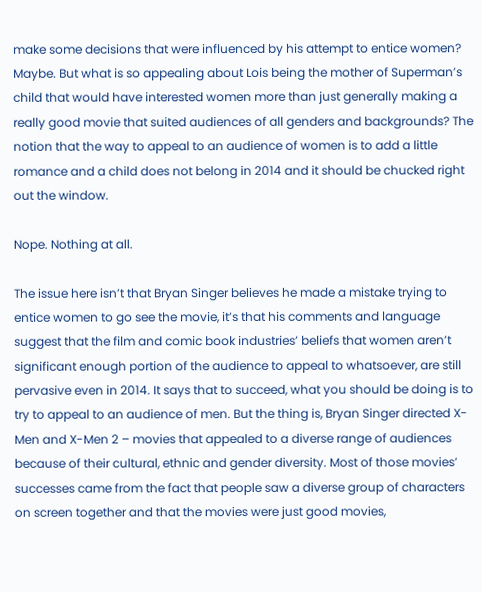make some decisions that were influenced by his attempt to entice women? Maybe. But what is so appealing about Lois being the mother of Superman’s child that would have interested women more than just generally making a really good movie that suited audiences of all genders and backgrounds? The notion that the way to appeal to an audience of women is to add a little romance and a child does not belong in 2014 and it should be chucked right out the window.

Nope. Nothing at all.

The issue here isn’t that Bryan Singer believes he made a mistake trying to entice women to go see the movie, it’s that his comments and language suggest that the film and comic book industries’ beliefs that women aren’t significant enough portion of the audience to appeal to whatsoever, are still pervasive even in 2014. It says that to succeed, what you should be doing is to try to appeal to an audience of men. But the thing is, Bryan Singer directed X-Men and X-Men 2 – movies that appealed to a diverse range of audiences because of their cultural, ethnic and gender diversity. Most of those movies’ successes came from the fact that people saw a diverse group of characters on screen together and that the movies were just good movies,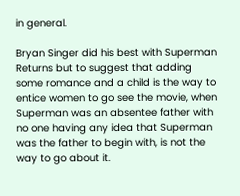in general.

Bryan Singer did his best with Superman Returns but to suggest that adding some romance and a child is the way to entice women to go see the movie, when Superman was an absentee father with no one having any idea that Superman was the father to begin with, is not the way to go about it.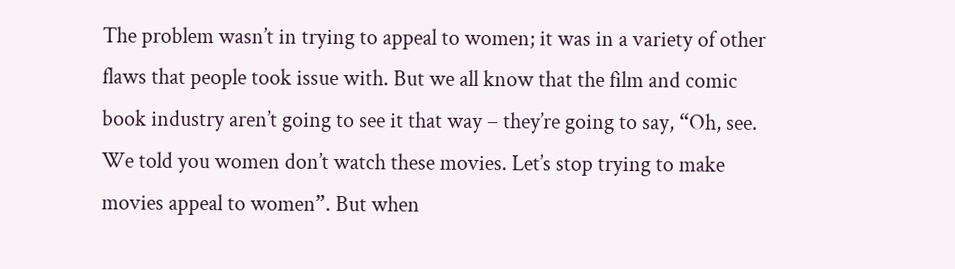The problem wasn’t in trying to appeal to women; it was in a variety of other flaws that people took issue with. But we all know that the film and comic book industry aren’t going to see it that way – they’re going to say, “Oh, see. We told you women don’t watch these movies. Let’s stop trying to make movies appeal to women”. But when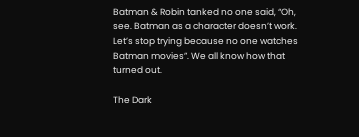Batman & Robin tanked no one said, “Oh, see. Batman as a character doesn’t work. Let’s stop trying because no one watches Batman movies”. We all know how that turned out.

The Dark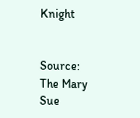Knight


Source: The Mary Sue